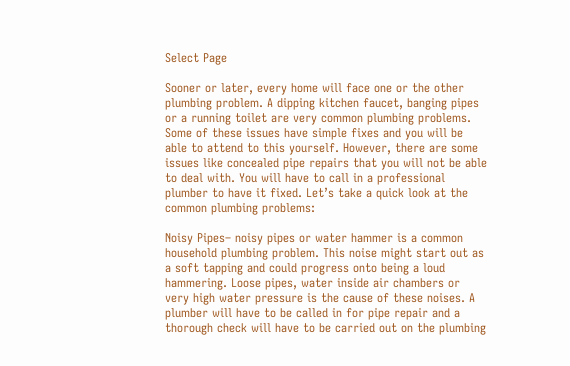Select Page

Sooner or later, every home will face one or the other plumbing problem. A dipping kitchen faucet, banging pipes or a running toilet are very common plumbing problems. Some of these issues have simple fixes and you will be able to attend to this yourself. However, there are some issues like concealed pipe repairs that you will not be able to deal with. You will have to call in a professional plumber to have it fixed. Let’s take a quick look at the common plumbing problems:

Noisy Pipes– noisy pipes or water hammer is a common household plumbing problem. This noise might start out as a soft tapping and could progress onto being a loud hammering. Loose pipes, water inside air chambers or very high water pressure is the cause of these noises. A plumber will have to be called in for pipe repair and a thorough check will have to be carried out on the plumbing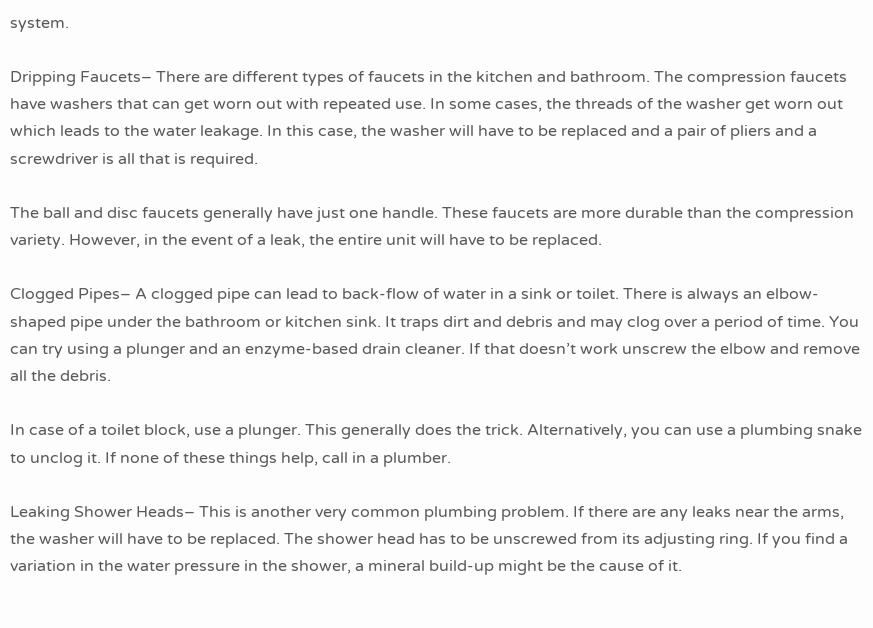system.

Dripping Faucets– There are different types of faucets in the kitchen and bathroom. The compression faucets have washers that can get worn out with repeated use. In some cases, the threads of the washer get worn out which leads to the water leakage. In this case, the washer will have to be replaced and a pair of pliers and a screwdriver is all that is required.

The ball and disc faucets generally have just one handle. These faucets are more durable than the compression variety. However, in the event of a leak, the entire unit will have to be replaced.

Clogged Pipes– A clogged pipe can lead to back-flow of water in a sink or toilet. There is always an elbow-shaped pipe under the bathroom or kitchen sink. It traps dirt and debris and may clog over a period of time. You can try using a plunger and an enzyme-based drain cleaner. If that doesn’t work unscrew the elbow and remove all the debris.

In case of a toilet block, use a plunger. This generally does the trick. Alternatively, you can use a plumbing snake to unclog it. If none of these things help, call in a plumber.

Leaking Shower Heads– This is another very common plumbing problem. If there are any leaks near the arms, the washer will have to be replaced. The shower head has to be unscrewed from its adjusting ring. If you find a variation in the water pressure in the shower, a mineral build-up might be the cause of it.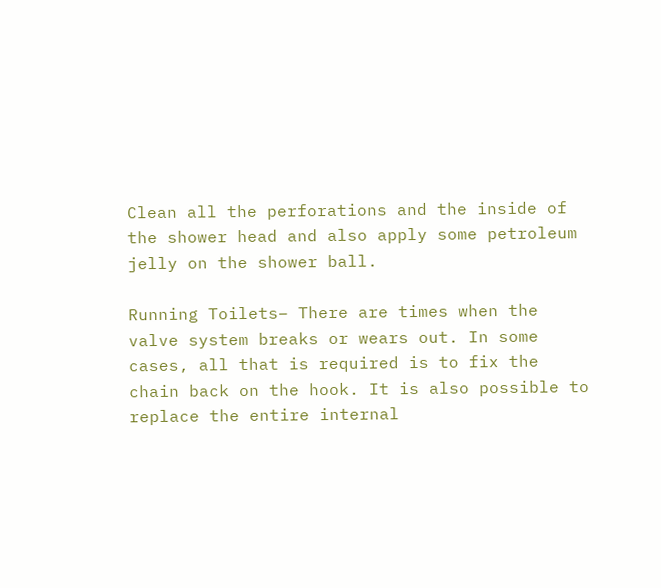Clean all the perforations and the inside of the shower head and also apply some petroleum jelly on the shower ball.

Running Toilets– There are times when the valve system breaks or wears out. In some cases, all that is required is to fix the chain back on the hook. It is also possible to replace the entire internal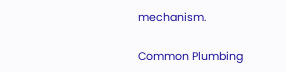mechanism.

Common Plumbing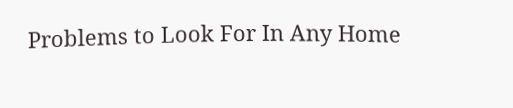Problems to Look For In Any Home